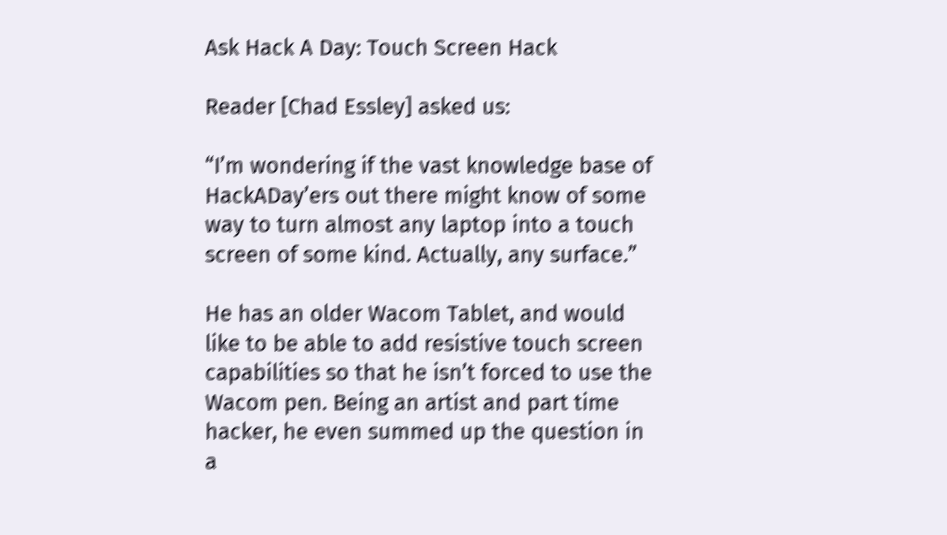Ask Hack A Day: Touch Screen Hack

Reader [Chad Essley] asked us:

“I’m wondering if the vast knowledge base of HackADay’ers out there might know of some way to turn almost any laptop into a touch screen of some kind. Actually, any surface.”

He has an older Wacom Tablet, and would like to be able to add resistive touch screen capabilities so that he isn’t forced to use the Wacom pen. Being an artist and part time hacker, he even summed up the question in a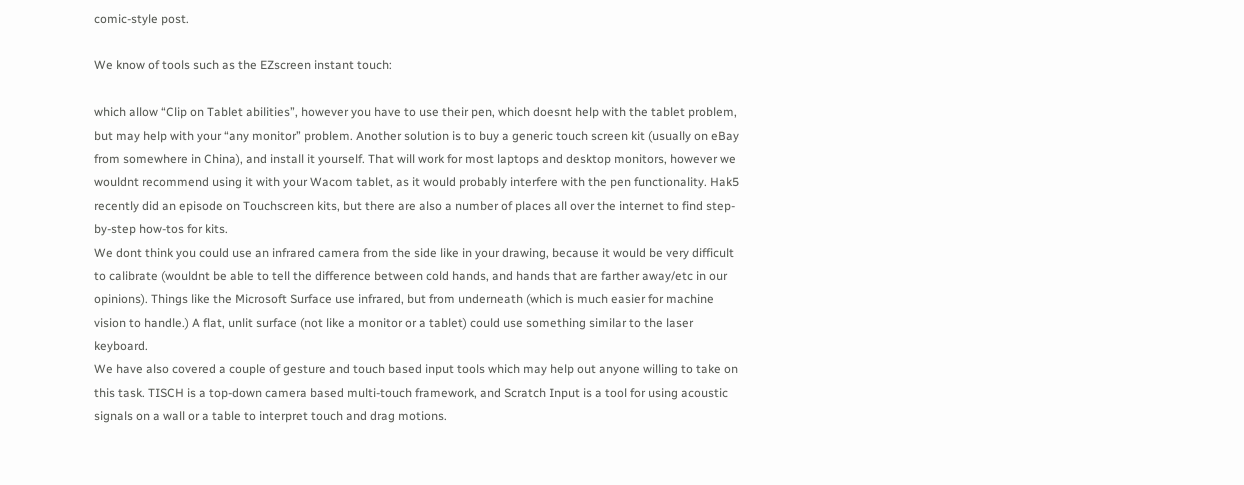comic-style post.

We know of tools such as the EZscreen instant touch:

which allow “Clip on Tablet abilities”, however you have to use their pen, which doesnt help with the tablet problem, but may help with your “any monitor” problem. Another solution is to buy a generic touch screen kit (usually on eBay from somewhere in China), and install it yourself. That will work for most laptops and desktop monitors, however we wouldnt recommend using it with your Wacom tablet, as it would probably interfere with the pen functionality. Hak5 recently did an episode on Touchscreen kits, but there are also a number of places all over the internet to find step-by-step how-tos for kits.
We dont think you could use an infrared camera from the side like in your drawing, because it would be very difficult to calibrate (wouldnt be able to tell the difference between cold hands, and hands that are farther away/etc in our opinions). Things like the Microsoft Surface use infrared, but from underneath (which is much easier for machine vision to handle.) A flat, unlit surface (not like a monitor or a tablet) could use something similar to the laser keyboard.
We have also covered a couple of gesture and touch based input tools which may help out anyone willing to take on this task. TISCH is a top-down camera based multi-touch framework, and Scratch Input is a tool for using acoustic signals on a wall or a table to interpret touch and drag motions.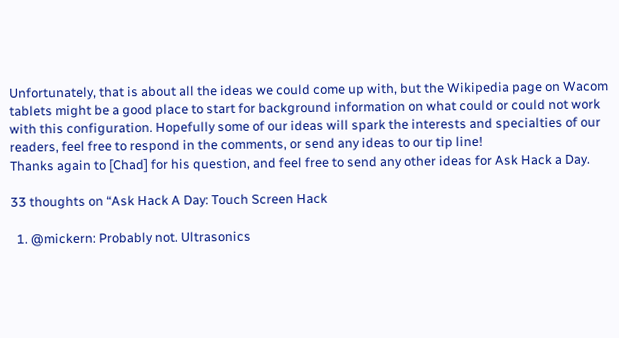Unfortunately, that is about all the ideas we could come up with, but the Wikipedia page on Wacom tablets might be a good place to start for background information on what could or could not work with this configuration. Hopefully some of our ideas will spark the interests and specialties of our readers, feel free to respond in the comments, or send any ideas to our tip line!
Thanks again to [Chad] for his question, and feel free to send any other ideas for Ask Hack a Day.

33 thoughts on “Ask Hack A Day: Touch Screen Hack

  1. @mickern: Probably not. Ultrasonics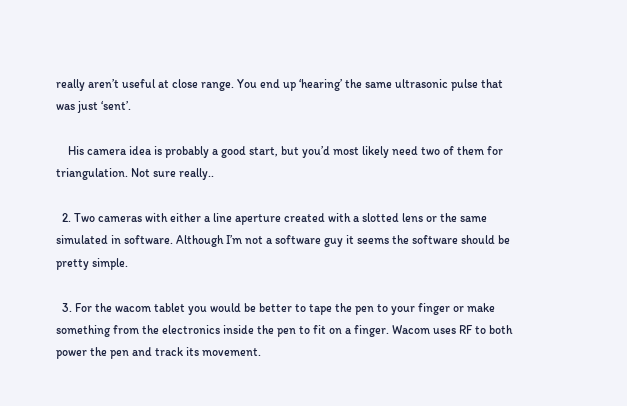really aren’t useful at close range. You end up ‘hearing’ the same ultrasonic pulse that was just ‘sent’.

    His camera idea is probably a good start, but you’d most likely need two of them for triangulation. Not sure really..

  2. Two cameras with either a line aperture created with a slotted lens or the same simulated in software. Although I’m not a software guy it seems the software should be pretty simple.

  3. For the wacom tablet you would be better to tape the pen to your finger or make something from the electronics inside the pen to fit on a finger. Wacom uses RF to both power the pen and track its movement.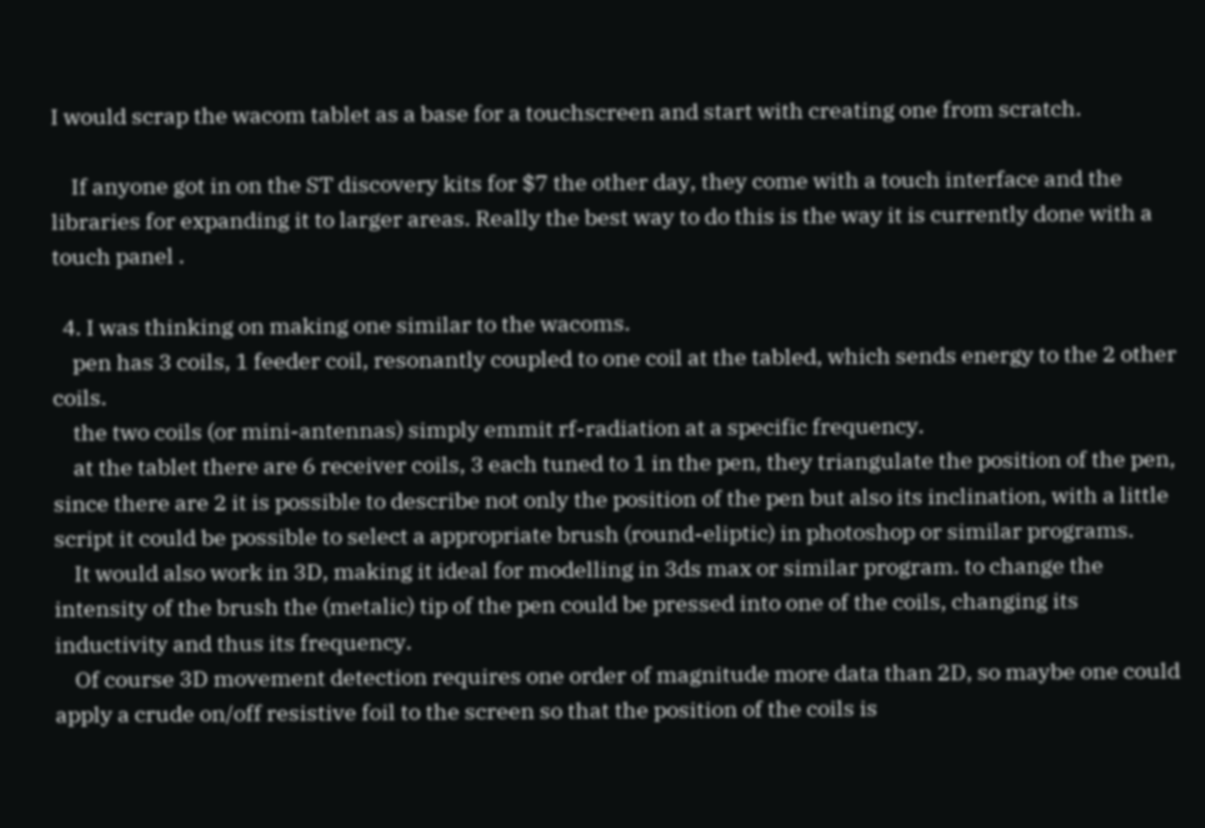I would scrap the wacom tablet as a base for a touchscreen and start with creating one from scratch.

    If anyone got in on the ST discovery kits for $7 the other day, they come with a touch interface and the libraries for expanding it to larger areas. Really the best way to do this is the way it is currently done with a touch panel .

  4. I was thinking on making one similar to the wacoms.
    pen has 3 coils, 1 feeder coil, resonantly coupled to one coil at the tabled, which sends energy to the 2 other coils.
    the two coils (or mini-antennas) simply emmit rf-radiation at a specific frequency.
    at the tablet there are 6 receiver coils, 3 each tuned to 1 in the pen, they triangulate the position of the pen, since there are 2 it is possible to describe not only the position of the pen but also its inclination, with a little script it could be possible to select a appropriate brush (round-eliptic) in photoshop or similar programs.
    It would also work in 3D, making it ideal for modelling in 3ds max or similar program. to change the intensity of the brush the (metalic) tip of the pen could be pressed into one of the coils, changing its inductivity and thus its frequency.
    Of course 3D movement detection requires one order of magnitude more data than 2D, so maybe one could apply a crude on/off resistive foil to the screen so that the position of the coils is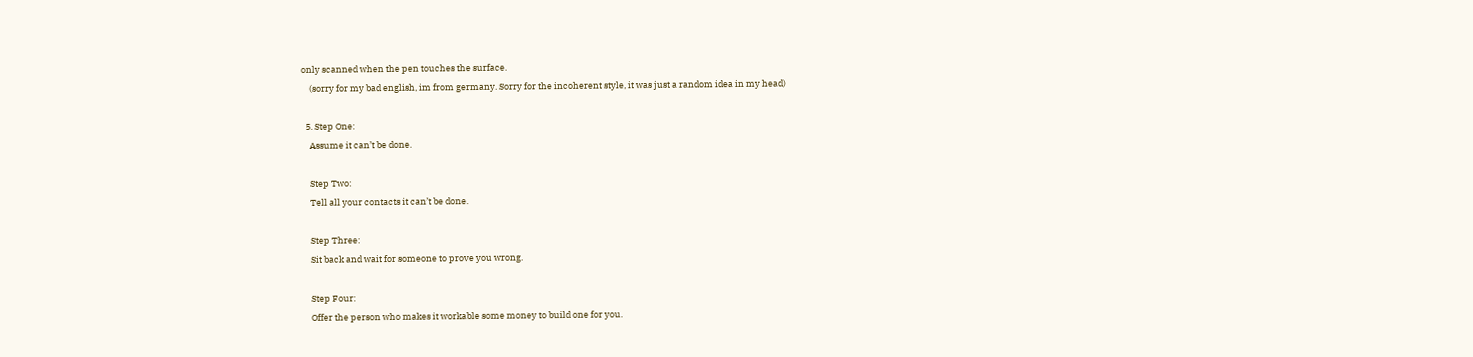only scanned when the pen touches the surface.
    (sorry for my bad english, im from germany. Sorry for the incoherent style, it was just a random idea in my head)

  5. Step One:
    Assume it can’t be done.

    Step Two:
    Tell all your contacts it can’t be done.

    Step Three:
    Sit back and wait for someone to prove you wrong.

    Step Four:
    Offer the person who makes it workable some money to build one for you.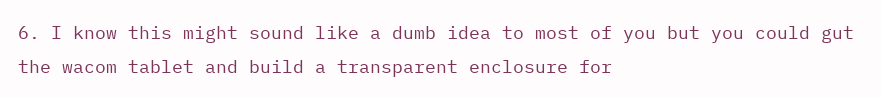6. I know this might sound like a dumb idea to most of you but you could gut the wacom tablet and build a transparent enclosure for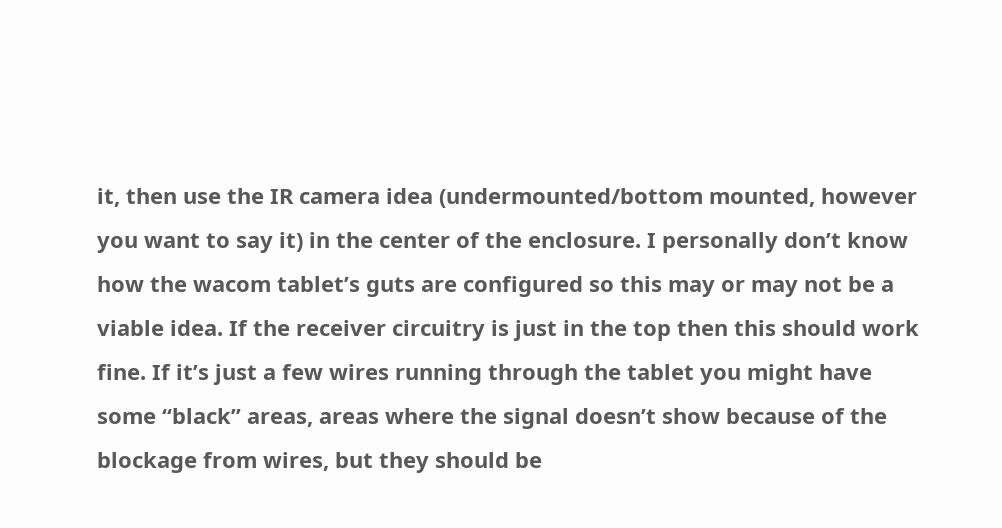it, then use the IR camera idea (undermounted/bottom mounted, however you want to say it) in the center of the enclosure. I personally don’t know how the wacom tablet’s guts are configured so this may or may not be a viable idea. If the receiver circuitry is just in the top then this should work fine. If it’s just a few wires running through the tablet you might have some “black” areas, areas where the signal doesn’t show because of the blockage from wires, but they should be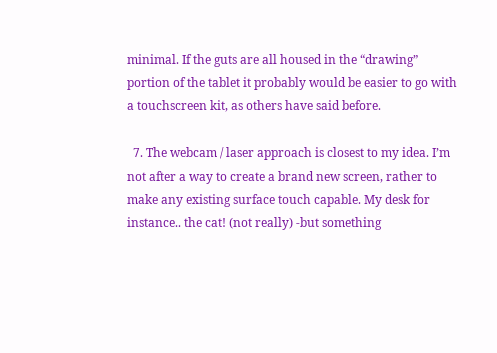minimal. If the guts are all housed in the “drawing” portion of the tablet it probably would be easier to go with a touchscreen kit, as others have said before.

  7. The webcam / laser approach is closest to my idea. I’m not after a way to create a brand new screen, rather to make any existing surface touch capable. My desk for instance.. the cat! (not really) -but something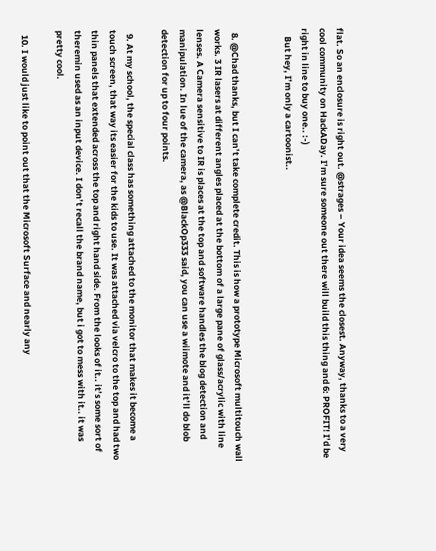flat. So an enclosure is right out. @strages – Your idea seems the closest. Anyway, thanks to a very cool community on HackADay. I’m sure someone out there will build this thing and 6: PROFIT! I’d be right in line to buy one.. :-)
    But hey, I’m only a cartoonist..


  8. @Chad thanks, but I can’t take complete credit. This is how a prototype Microsoft multitouch wall works. 3 IR lasers at different angles placed at the bottom of a large pane of glass/acrylic with line lenses. A Camera sensitive to IR is places at the top and software handles the blog detection and manipulation. In lue of the camera, as @BlackOp333 said, you can use a wiimote and it’ll do blob detection for up to four points.

  9. At my school, the special class has something attached to the monitor that makes it become a touch screen, that way its easier for the kids to use. It was attached via velcro to the top and had two thin panels that extended across the top and right hand side. From the looks of it.. it’s some sort of theremin used as an input device. I don’t recall the brand name, but i got to mess with it.. it was pretty cool.

  10. I would just like to point out that the Microsoft Surface and nearly any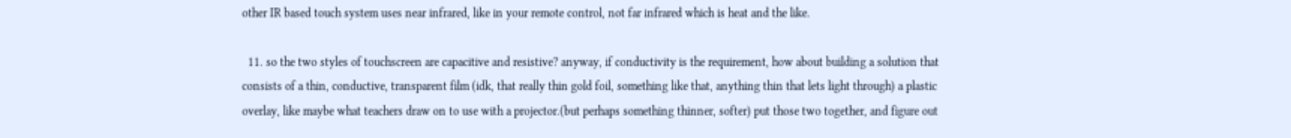other IR based touch system uses near infrared, like in your remote control, not far infrared which is heat and the like.

  11. so the two styles of touchscreen are capacitive and resistive? anyway, if conductivity is the requirement, how about building a solution that consists of a thin, conductive, transparent film (idk, that really thin gold foil, something like that, anything thin that lets light through) a plastic overlay, like maybe what teachers draw on to use with a projector.(but perhaps something thinner, softer) put those two together, and figure out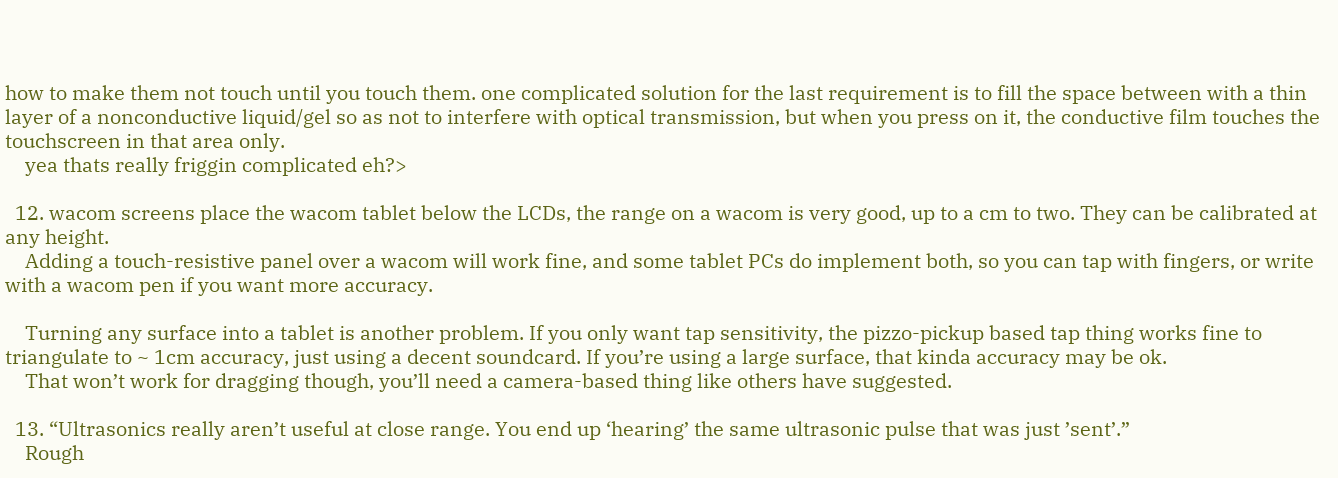how to make them not touch until you touch them. one complicated solution for the last requirement is to fill the space between with a thin layer of a nonconductive liquid/gel so as not to interfere with optical transmission, but when you press on it, the conductive film touches the touchscreen in that area only.
    yea thats really friggin complicated eh?>

  12. wacom screens place the wacom tablet below the LCDs, the range on a wacom is very good, up to a cm to two. They can be calibrated at any height.
    Adding a touch-resistive panel over a wacom will work fine, and some tablet PCs do implement both, so you can tap with fingers, or write with a wacom pen if you want more accuracy.

    Turning any surface into a tablet is another problem. If you only want tap sensitivity, the pizzo-pickup based tap thing works fine to triangulate to ~ 1cm accuracy, just using a decent soundcard. If you’re using a large surface, that kinda accuracy may be ok.
    That won’t work for dragging though, you’ll need a camera-based thing like others have suggested.

  13. “Ultrasonics really aren’t useful at close range. You end up ‘hearing’ the same ultrasonic pulse that was just ’sent’.”
    Rough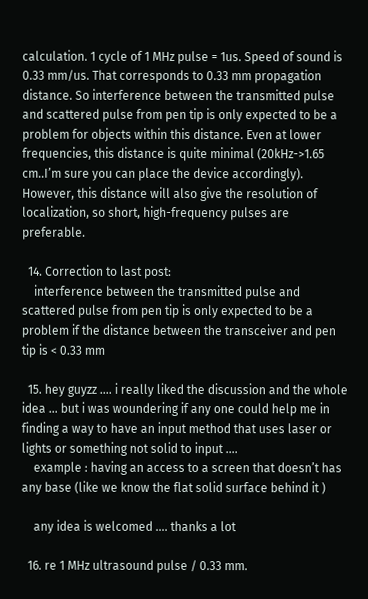calculation. 1 cycle of 1 MHz pulse = 1us. Speed of sound is 0.33 mm/us. That corresponds to 0.33 mm propagation distance. So interference between the transmitted pulse and scattered pulse from pen tip is only expected to be a problem for objects within this distance. Even at lower frequencies, this distance is quite minimal (20kHz->1.65 cm..I’m sure you can place the device accordingly). However, this distance will also give the resolution of localization, so short, high-frequency pulses are preferable.

  14. Correction to last post:
    interference between the transmitted pulse and scattered pulse from pen tip is only expected to be a problem if the distance between the transceiver and pen tip is < 0.33 mm

  15. hey guyzz …. i really liked the discussion and the whole idea … but i was woundering if any one could help me in finding a way to have an input method that uses laser or lights or something not solid to input ….
    example : having an access to a screen that doesn’t has any base (like we know the flat solid surface behind it )

    any idea is welcomed …. thanks a lot

  16. re 1 MHz ultrasound pulse / 0.33 mm.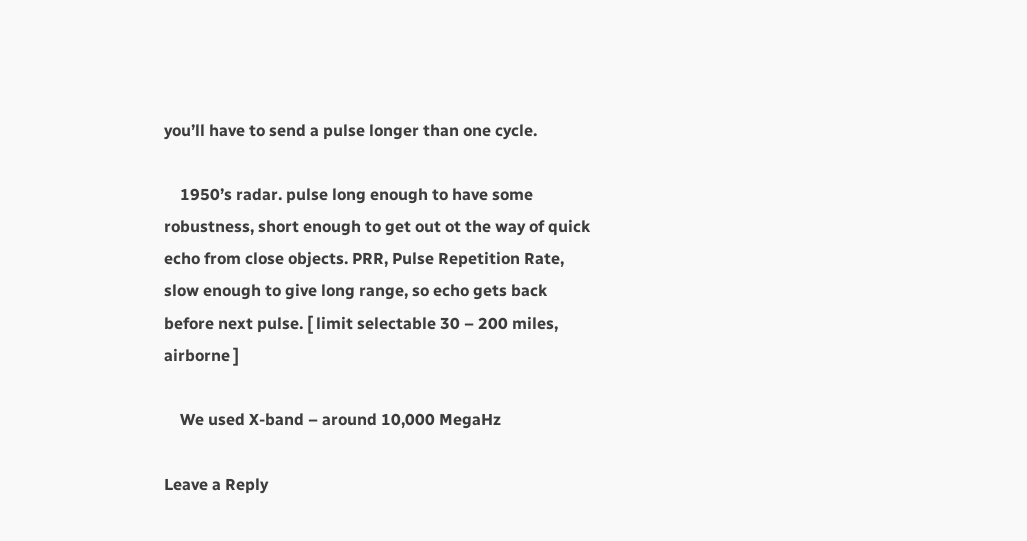you’ll have to send a pulse longer than one cycle.

    1950’s radar. pulse long enough to have some robustness, short enough to get out ot the way of quick echo from close objects. PRR, Pulse Repetition Rate, slow enough to give long range, so echo gets back before next pulse. [ limit selectable 30 – 200 miles, airborne ]

    We used X-band – around 10,000 MegaHz

Leave a Reply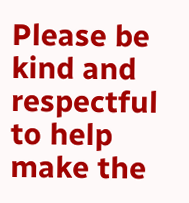Please be kind and respectful to help make the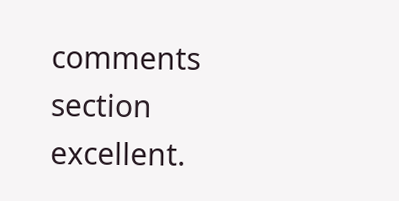comments section excellent.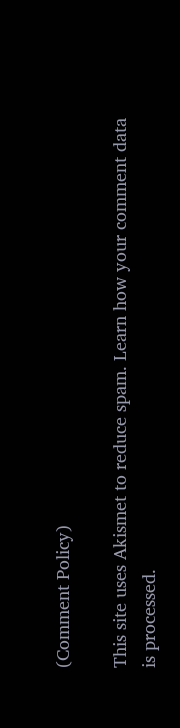(Comment Policy)

This site uses Akismet to reduce spam. Learn how your comment data is processed.